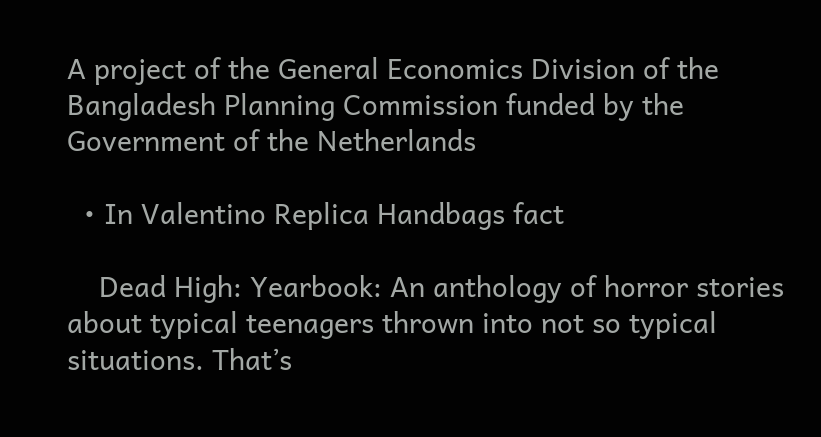A project of the General Economics Division of the Bangladesh Planning Commission funded by the Government of the Netherlands

  • In Valentino Replica Handbags fact

    Dead High: Yearbook: An anthology of horror stories about typical teenagers thrown into not so typical situations. That’s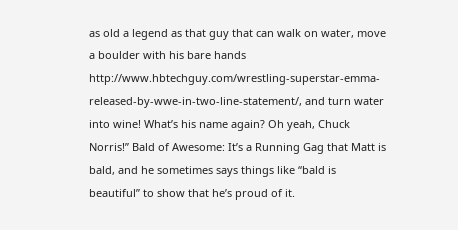as old a legend as that guy that can walk on water, move a boulder with his bare hands http://www.hbtechguy.com/wrestling-superstar-emma-released-by-wwe-in-two-line-statement/, and turn water into wine! What’s his name again? Oh yeah, Chuck Norris!” Bald of Awesome: It’s a Running Gag that Matt is bald, and he sometimes says things like “bald is beautiful” to show that he’s proud of it.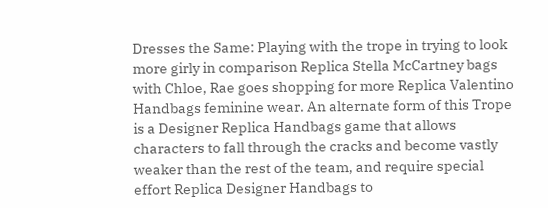Dresses the Same: Playing with the trope in trying to look more girly in comparison Replica Stella McCartney bags with Chloe, Rae goes shopping for more Replica Valentino Handbags feminine wear. An alternate form of this Trope is a Designer Replica Handbags game that allows characters to fall through the cracks and become vastly weaker than the rest of the team, and require special effort Replica Designer Handbags to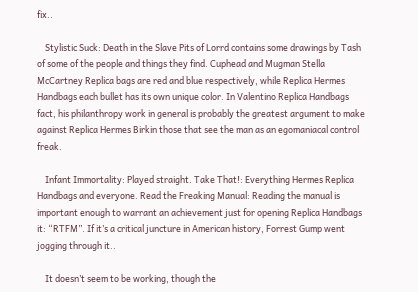fix..

    Stylistic Suck: Death in the Slave Pits of Lorrd contains some drawings by Tash of some of the people and things they find. Cuphead and Mugman Stella McCartney Replica bags are red and blue respectively, while Replica Hermes Handbags each bullet has its own unique color. In Valentino Replica Handbags fact, his philanthropy work in general is probably the greatest argument to make against Replica Hermes Birkin those that see the man as an egomaniacal control freak.

    Infant Immortality: Played straight. Take That!: Everything Hermes Replica Handbags and everyone. Read the Freaking Manual: Reading the manual is important enough to warrant an achievement just for opening Replica Handbags it: “RTFM”. If it’s a critical juncture in American history, Forrest Gump went jogging through it..

    It doesn’t seem to be working, though the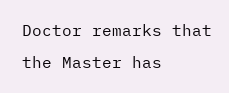Doctor remarks that the Master has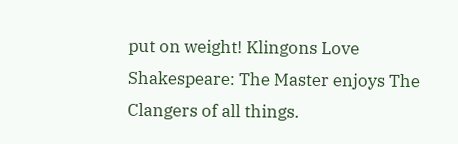put on weight! Klingons Love Shakespeare: The Master enjoys The Clangers of all things.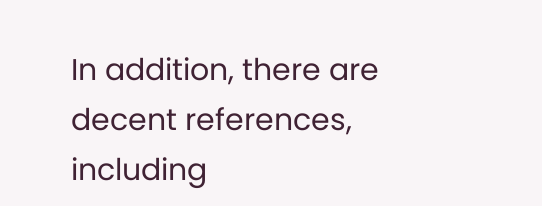In addition, there are decent references, including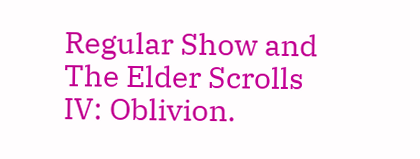Regular Show and The Elder Scrolls IV: Oblivion.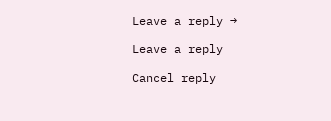Leave a reply →

Leave a reply

Cancel reply